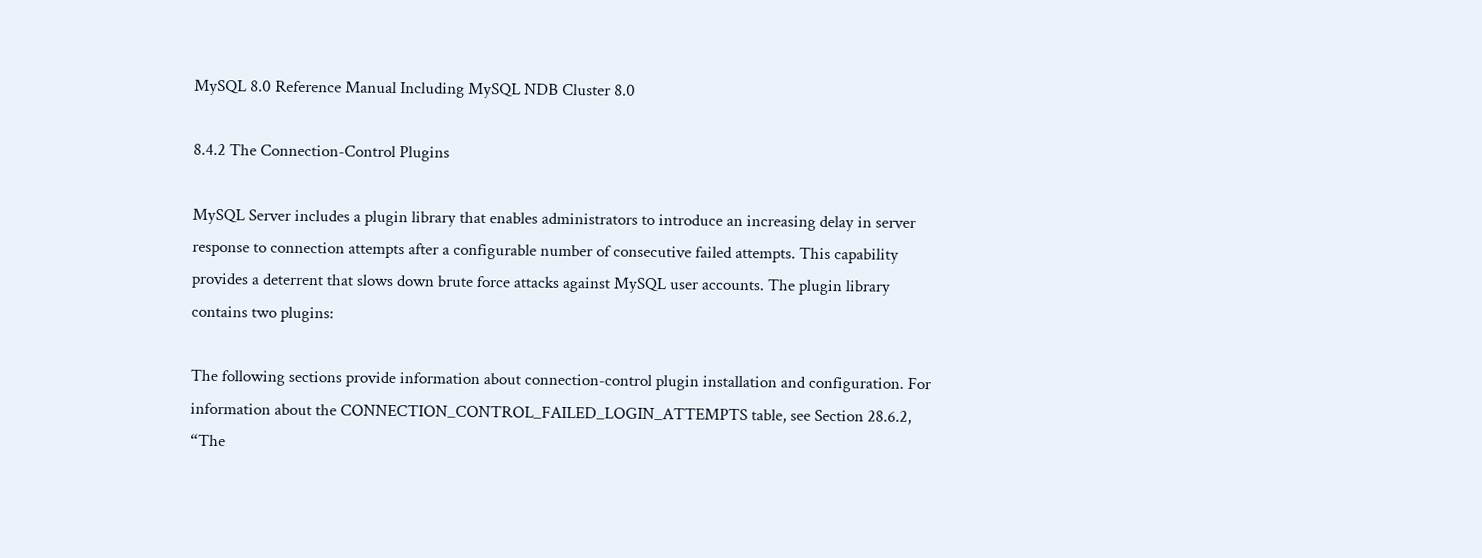MySQL 8.0 Reference Manual Including MySQL NDB Cluster 8.0

8.4.2 The Connection-Control Plugins

MySQL Server includes a plugin library that enables administrators to introduce an increasing delay in server response to connection attempts after a configurable number of consecutive failed attempts. This capability provides a deterrent that slows down brute force attacks against MySQL user accounts. The plugin library contains two plugins:

The following sections provide information about connection-control plugin installation and configuration. For information about the CONNECTION_CONTROL_FAILED_LOGIN_ATTEMPTS table, see Section 28.6.2, “The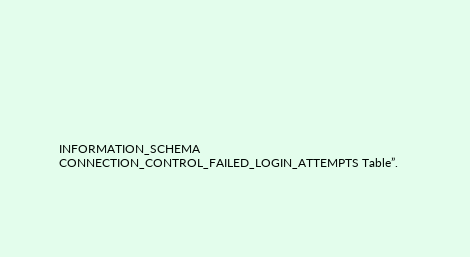INFORMATION_SCHEMA CONNECTION_CONTROL_FAILED_LOGIN_ATTEMPTS Table”.